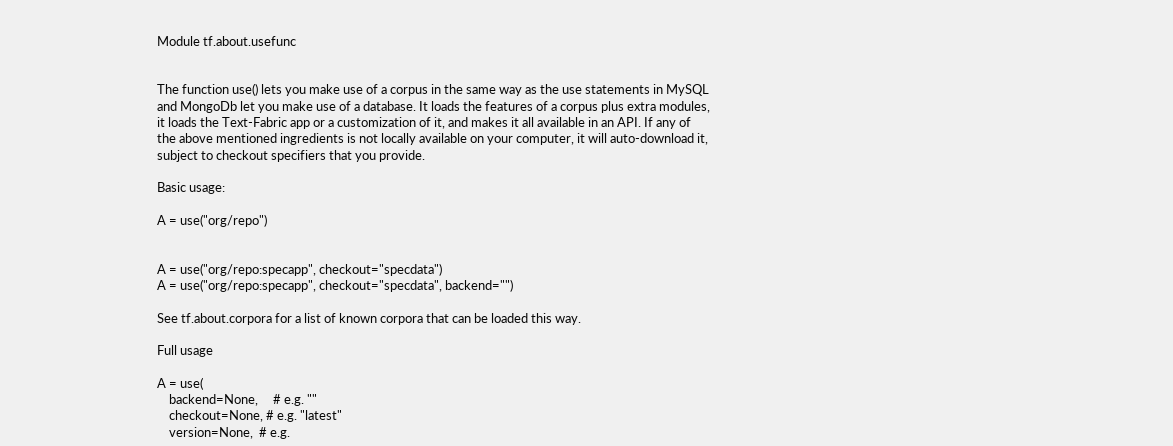Module tf.about.usefunc


The function use() lets you make use of a corpus in the same way as the use statements in MySQL and MongoDb let you make use of a database. It loads the features of a corpus plus extra modules, it loads the Text-Fabric app or a customization of it, and makes it all available in an API. If any of the above mentioned ingredients is not locally available on your computer, it will auto-download it, subject to checkout specifiers that you provide.

Basic usage:

A = use("org/repo")


A = use("org/repo:specapp", checkout="specdata")
A = use("org/repo:specapp", checkout="specdata", backend="")

See tf.about.corpora for a list of known corpora that can be loaded this way.

Full usage

A = use(
    backend=None,     # e.g. ""
    checkout=None, # e.g. "latest"
    version=None,  # e.g.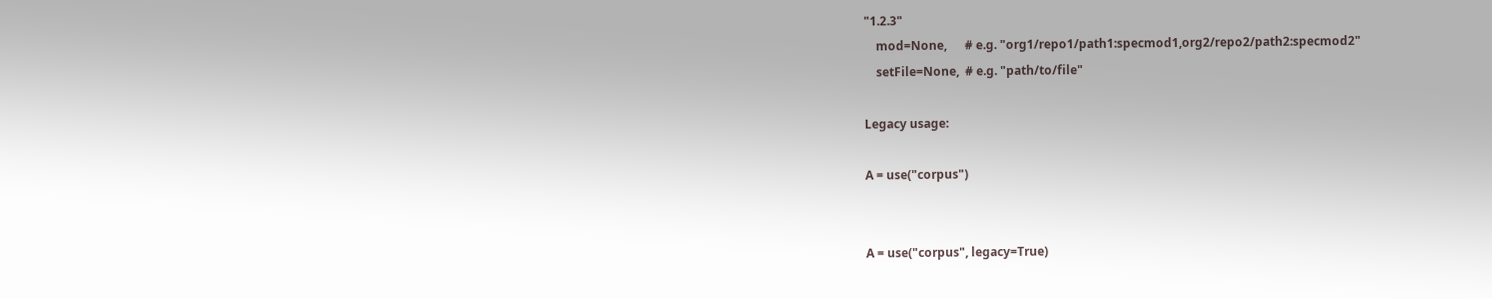"1.2.3"
    mod=None,      # e.g. "org1/repo1/path1:specmod1,org2/repo2/path2:specmod2"
    setFile=None,  # e.g. "path/to/file"

Legacy usage:

A = use("corpus")


A = use("corpus", legacy=True)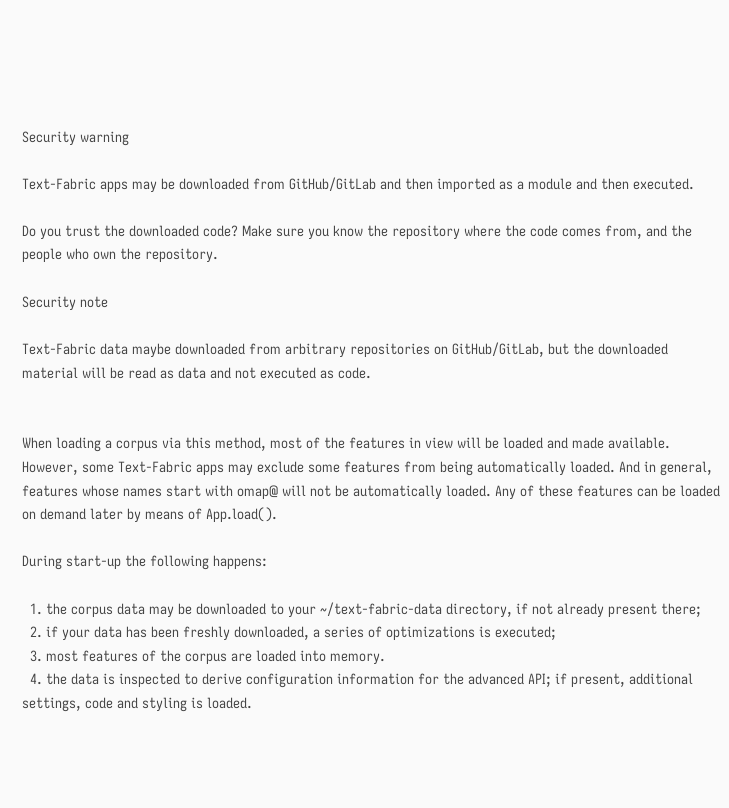Security warning

Text-Fabric apps may be downloaded from GitHub/GitLab and then imported as a module and then executed.

Do you trust the downloaded code? Make sure you know the repository where the code comes from, and the people who own the repository.

Security note

Text-Fabric data maybe downloaded from arbitrary repositories on GitHub/GitLab, but the downloaded material will be read as data and not executed as code.


When loading a corpus via this method, most of the features in view will be loaded and made available. However, some Text-Fabric apps may exclude some features from being automatically loaded. And in general, features whose names start with omap@ will not be automatically loaded. Any of these features can be loaded on demand later by means of App.load().

During start-up the following happens:

  1. the corpus data may be downloaded to your ~/text-fabric-data directory, if not already present there;
  2. if your data has been freshly downloaded, a series of optimizations is executed;
  3. most features of the corpus are loaded into memory.
  4. the data is inspected to derive configuration information for the advanced API; if present, additional settings, code and styling is loaded.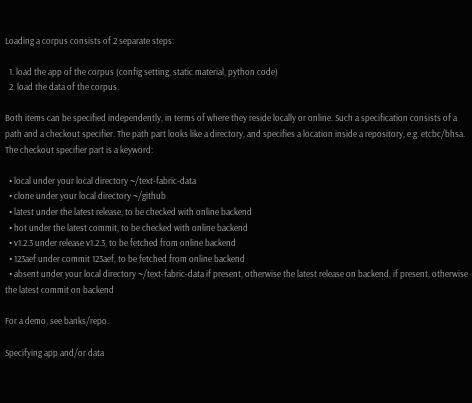Loading a corpus consists of 2 separate steps:

  1. load the app of the corpus (config setting, static material, python code)
  2. load the data of the corpus.

Both items can be specified independently, in terms of where they reside locally or online. Such a specification consists of a path and a checkout specifier. The path part looks like a directory, and specifies a location inside a repository, e.g. etcbc/bhsa. The checkout specifier part is a keyword:

  • local under your local directory ~/text-fabric-data
  • clone under your local directory ~/github
  • latest under the latest release, to be checked with online backend
  • hot under the latest commit, to be checked with online backend
  • v1.2.3 under release v1.2.3, to be fetched from online backend
  • 123aef under commit 123aef, to be fetched from online backend
  • absent under your local directory ~/text-fabric-data if present, otherwise the latest release on backend, if present, otherwise the latest commit on backend

For a demo, see banks/repo.

Specifying app and/or data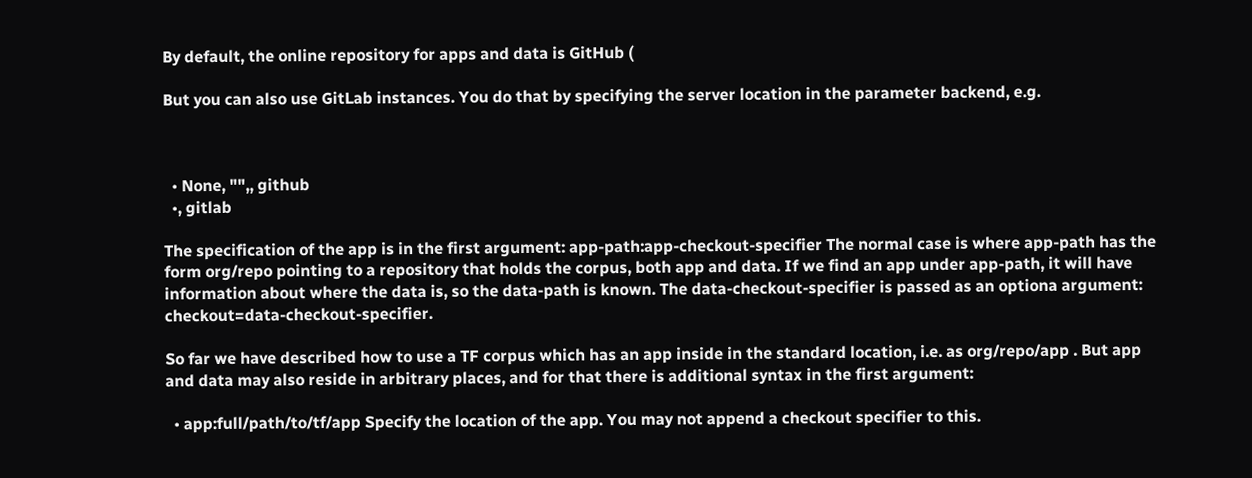By default, the online repository for apps and data is GitHub (

But you can also use GitLab instances. You do that by specifying the server location in the parameter backend, e.g.



  • None, "",, github
  •, gitlab

The specification of the app is in the first argument: app-path:app-checkout-specifier The normal case is where app-path has the form org/repo pointing to a repository that holds the corpus, both app and data. If we find an app under app-path, it will have information about where the data is, so the data-path is known. The data-checkout-specifier is passed as an optiona argument: checkout=data-checkout-specifier.

So far we have described how to use a TF corpus which has an app inside in the standard location, i.e. as org/repo/app . But app and data may also reside in arbitrary places, and for that there is additional syntax in the first argument:

  • app:full/path/to/tf/app Specify the location of the app. You may not append a checkout specifier to this.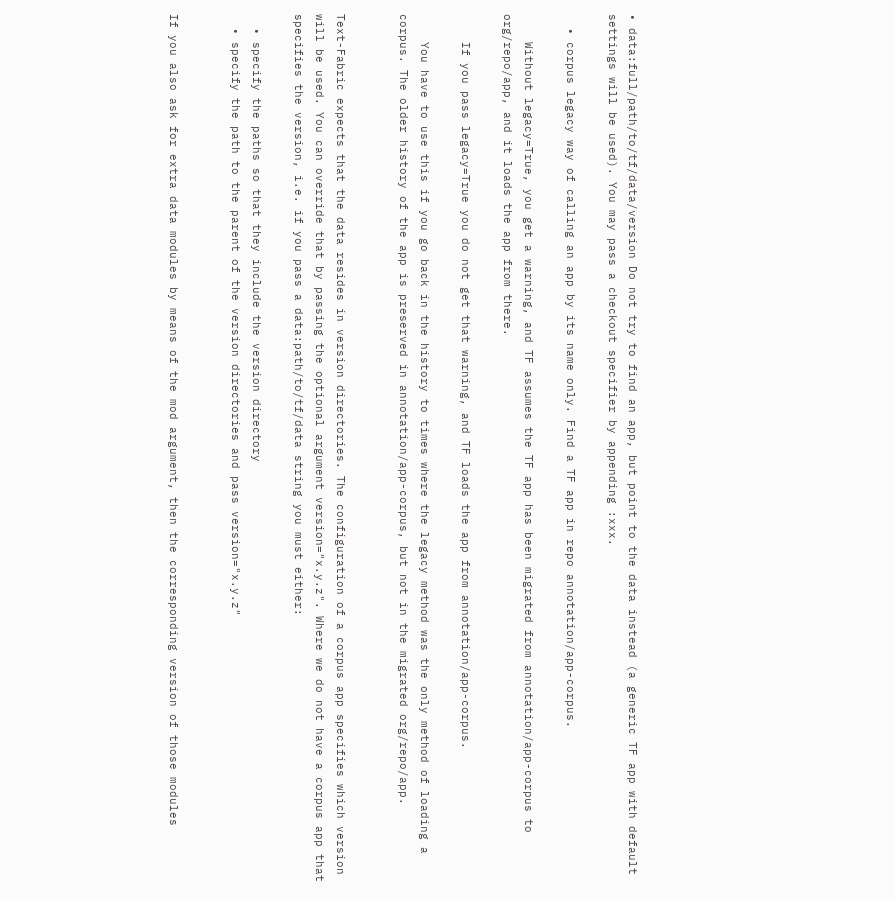• data:full/path/to/tf/data/version Do not try to find an app, but point to the data instead (a generic TF app with default settings will be used). You may pass a checkout specifier by appending :xxx.

  • corpus legacy way of calling an app by its name only. Find a TF app in repo annotation/app-corpus.

    Without legacy=True, you get a warning, and TF assumes the TF app has been migrated from annotation/app-corpus to org/repo/app, and it loads the app from there.

    If you pass legacy=True you do not get that warning, and TF loads the app from annotation/app-corpus.

    You have to use this if you go back in the history to times where the legacy method was the only method of loading a corpus. The older history of the app is preserved in annotation/app-corpus, but not in the migrated org/repo/app.


Text-Fabric expects that the data resides in version directories. The configuration of a corpus app specifies which version will be used. You can override that by passing the optional argument version="x.y.z". Where we do not have a corpus app that specifies the version, i.e. if you pass a data:path/to/tf/data string you must either:

  • specify the paths so that they include the version directory
  • specify the path to the parent of the version directories and pass version="x.y.z"


If you also ask for extra data modules by means of the mod argument, then the corresponding version of those modules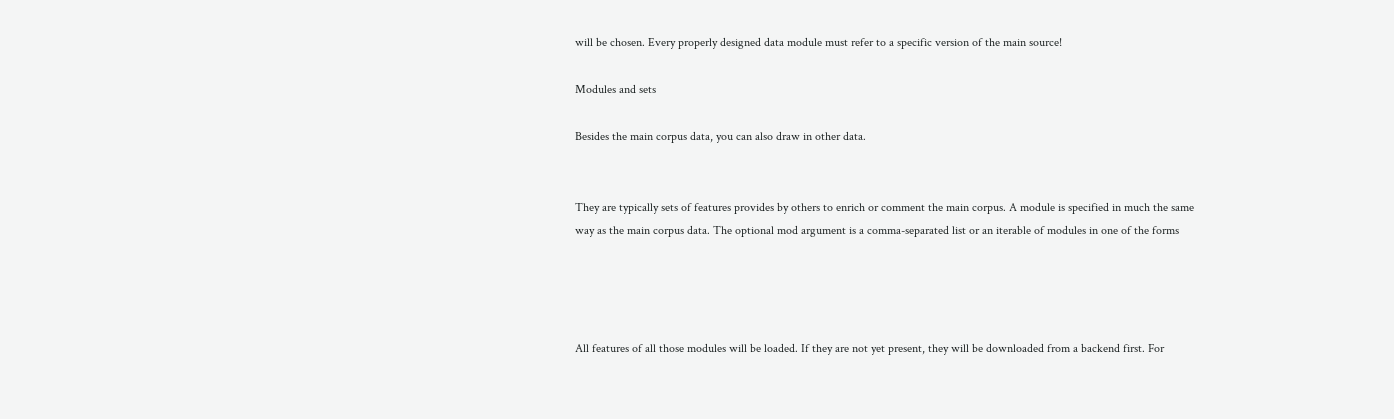will be chosen. Every properly designed data module must refer to a specific version of the main source!

Modules and sets

Besides the main corpus data, you can also draw in other data.


They are typically sets of features provides by others to enrich or comment the main corpus. A module is specified in much the same way as the main corpus data. The optional mod argument is a comma-separated list or an iterable of modules in one of the forms




All features of all those modules will be loaded. If they are not yet present, they will be downloaded from a backend first. For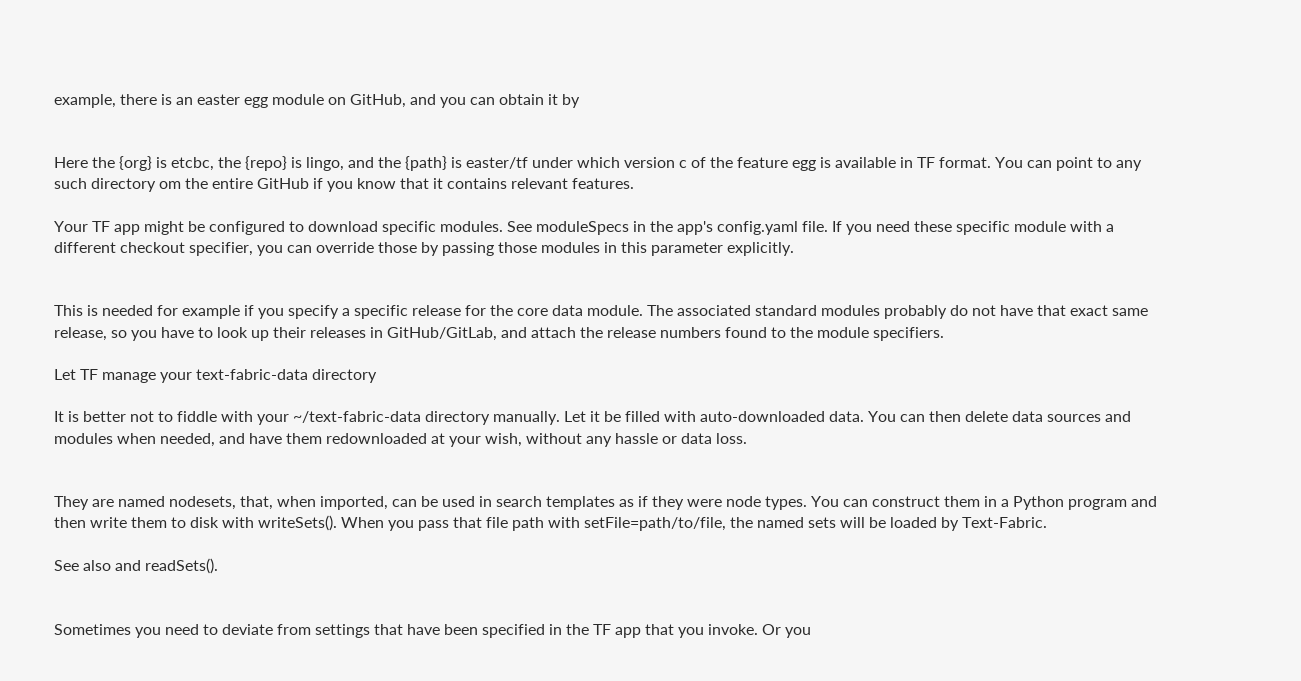example, there is an easter egg module on GitHub, and you can obtain it by


Here the {org} is etcbc, the {repo} is lingo, and the {path} is easter/tf under which version c of the feature egg is available in TF format. You can point to any such directory om the entire GitHub if you know that it contains relevant features.

Your TF app might be configured to download specific modules. See moduleSpecs in the app's config.yaml file. If you need these specific module with a different checkout specifier, you can override those by passing those modules in this parameter explicitly.


This is needed for example if you specify a specific release for the core data module. The associated standard modules probably do not have that exact same release, so you have to look up their releases in GitHub/GitLab, and attach the release numbers found to the module specifiers.

Let TF manage your text-fabric-data directory

It is better not to fiddle with your ~/text-fabric-data directory manually. Let it be filled with auto-downloaded data. You can then delete data sources and modules when needed, and have them redownloaded at your wish, without any hassle or data loss.


They are named nodesets, that, when imported, can be used in search templates as if they were node types. You can construct them in a Python program and then write them to disk with writeSets(). When you pass that file path with setFile=path/to/file, the named sets will be loaded by Text-Fabric.

See also and readSets().


Sometimes you need to deviate from settings that have been specified in the TF app that you invoke. Or you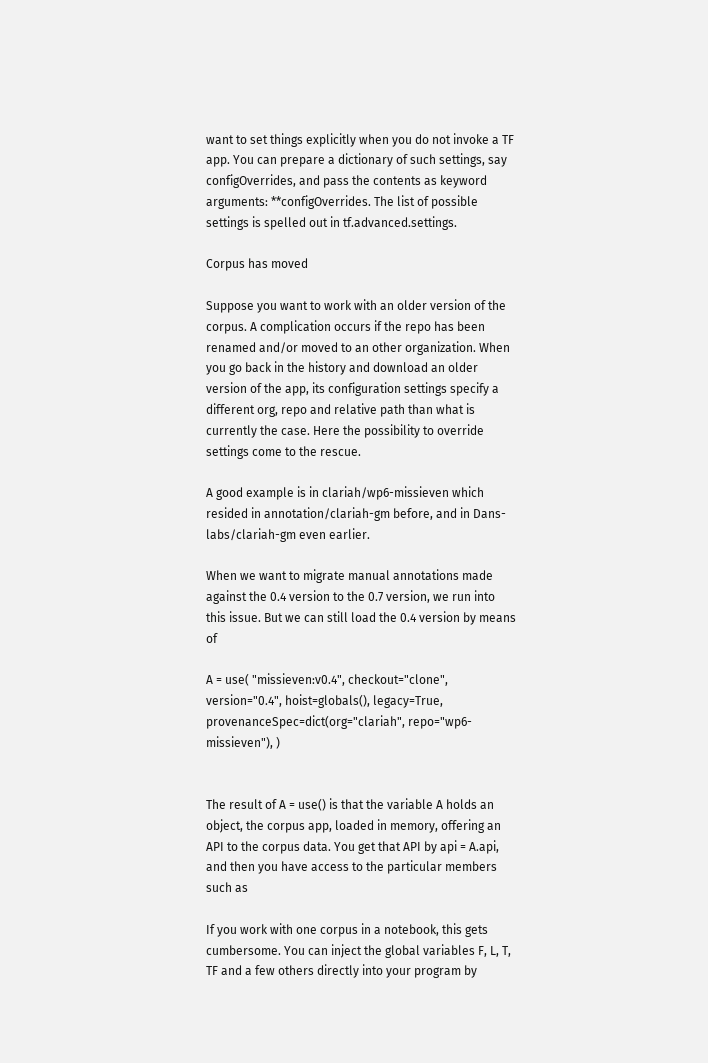want to set things explicitly when you do not invoke a TF app. You can prepare a dictionary of such settings, say configOverrides, and pass the contents as keyword arguments: **configOverrides. The list of possible settings is spelled out in tf.advanced.settings.

Corpus has moved

Suppose you want to work with an older version of the corpus. A complication occurs if the repo has been renamed and/or moved to an other organization. When you go back in the history and download an older version of the app, its configuration settings specify a different org, repo and relative path than what is currently the case. Here the possibility to override settings come to the rescue.

A good example is in clariah/wp6-missieven which resided in annotation/clariah-gm before, and in Dans-labs/clariah-gm even earlier.

When we want to migrate manual annotations made against the 0.4 version to the 0.7 version, we run into this issue. But we can still load the 0.4 version by means of

A = use( "missieven:v0.4", checkout="clone", version="0.4", hoist=globals(), legacy=True, provenanceSpec=dict(org="clariah", repo="wp6-missieven"), )


The result of A = use() is that the variable A holds an object, the corpus app, loaded in memory, offering an API to the corpus data. You get that API by api = A.api, and then you have access to the particular members such as

If you work with one corpus in a notebook, this gets cumbersome. You can inject the global variables F, L, T, TF and a few others directly into your program by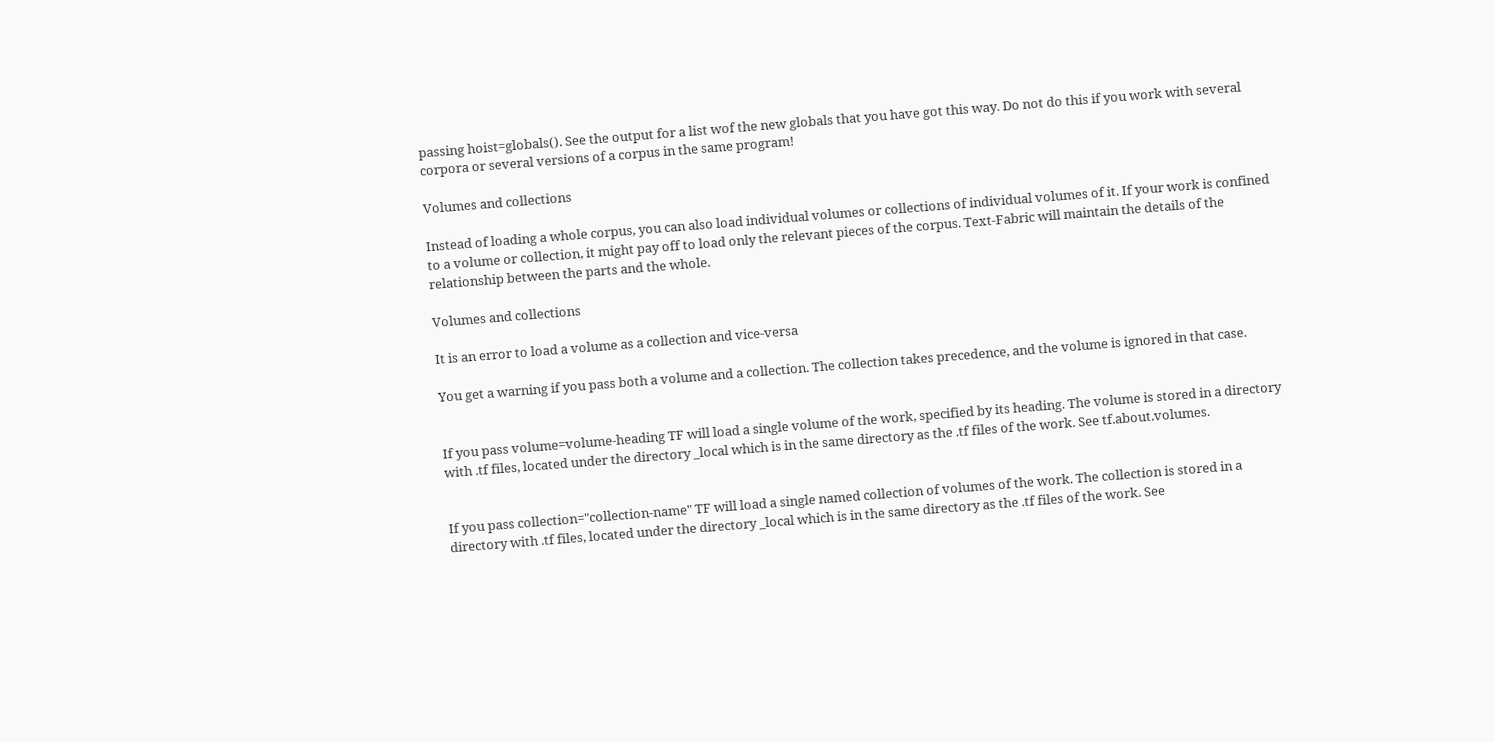passing hoist=globals(). See the output for a list wof the new globals that you have got this way. Do not do this if you work with several corpora or several versions of a corpus in the same program!

Volumes and collections

Instead of loading a whole corpus, you can also load individual volumes or collections of individual volumes of it. If your work is confined to a volume or collection, it might pay off to load only the relevant pieces of the corpus. Text-Fabric will maintain the details of the relationship between the parts and the whole.

Volumes and collections

It is an error to load a volume as a collection and vice-versa

You get a warning if you pass both a volume and a collection. The collection takes precedence, and the volume is ignored in that case.


If you pass volume=volume-heading TF will load a single volume of the work, specified by its heading. The volume is stored in a directory with .tf files, located under the directory _local which is in the same directory as the .tf files of the work. See tf.about.volumes.


If you pass collection="collection-name" TF will load a single named collection of volumes of the work. The collection is stored in a directory with .tf files, located under the directory _local which is in the same directory as the .tf files of the work. See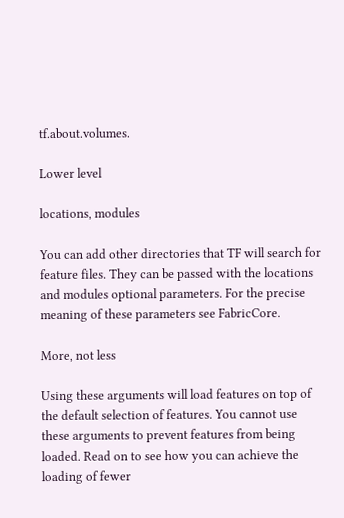tf.about.volumes.

Lower level

locations, modules

You can add other directories that TF will search for feature files. They can be passed with the locations and modules optional parameters. For the precise meaning of these parameters see FabricCore.

More, not less

Using these arguments will load features on top of the default selection of features. You cannot use these arguments to prevent features from being loaded. Read on to see how you can achieve the loading of fewer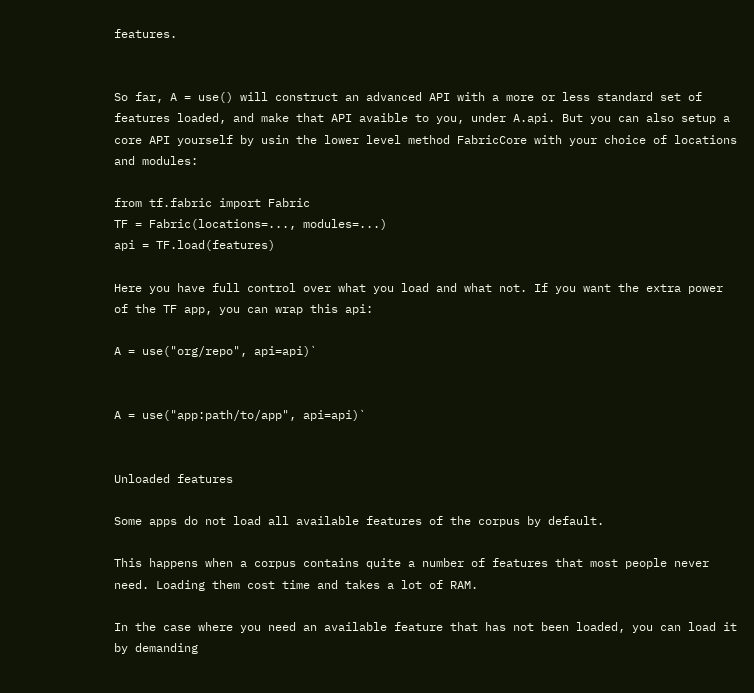features.


So far, A = use() will construct an advanced API with a more or less standard set of features loaded, and make that API avaible to you, under A.api. But you can also setup a core API yourself by usin the lower level method FabricCore with your choice of locations and modules:

from tf.fabric import Fabric
TF = Fabric(locations=..., modules=...)
api = TF.load(features)

Here you have full control over what you load and what not. If you want the extra power of the TF app, you can wrap this api:

A = use("org/repo", api=api)`


A = use("app:path/to/app", api=api)`


Unloaded features

Some apps do not load all available features of the corpus by default.

This happens when a corpus contains quite a number of features that most people never need. Loading them cost time and takes a lot of RAM.

In the case where you need an available feature that has not been loaded, you can load it by demanding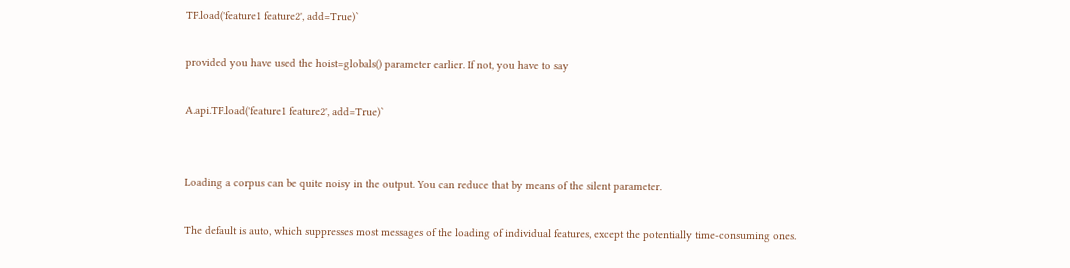TF.load('feature1 feature2', add=True)`

provided you have used the hoist=globals() parameter earlier. If not, you have to say

A.api.TF.load('feature1 feature2', add=True)`


Loading a corpus can be quite noisy in the output. You can reduce that by means of the silent parameter.

The default is auto, which suppresses most messages of the loading of individual features, except the potentially time-consuming ones.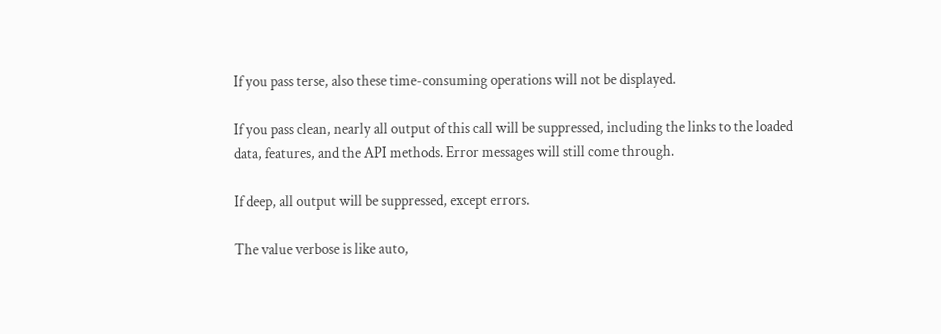If you pass terse, also these time-consuming operations will not be displayed.

If you pass clean, nearly all output of this call will be suppressed, including the links to the loaded data, features, and the API methods. Error messages will still come through.

If deep, all output will be suppressed, except errors.

The value verbose is like auto,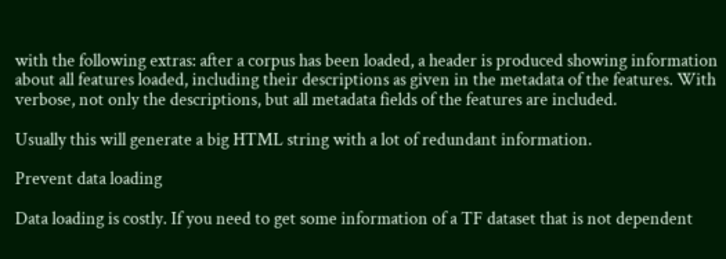with the following extras: after a corpus has been loaded, a header is produced showing information about all features loaded, including their descriptions as given in the metadata of the features. With verbose, not only the descriptions, but all metadata fields of the features are included.

Usually this will generate a big HTML string with a lot of redundant information.

Prevent data loading

Data loading is costly. If you need to get some information of a TF dataset that is not dependent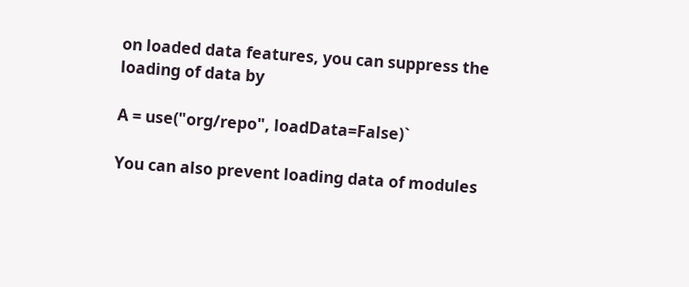on loaded data features, you can suppress the loading of data by

A = use("org/repo", loadData=False)`

You can also prevent loading data of modules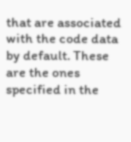that are associated with the code data by default. These are the ones specified in the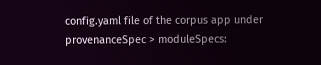config.yaml file of the corpus app under provenanceSpec > moduleSpecs: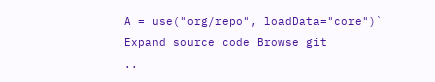A = use("org/repo", loadData="core")`
Expand source code Browse git
..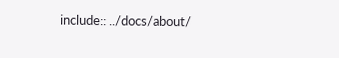include:: ../docs/about/